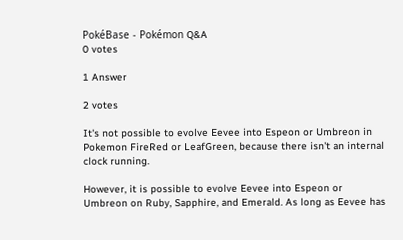PokéBase - Pokémon Q&A
0 votes

1 Answer

2 votes

It's not possible to evolve Eevee into Espeon or Umbreon in Pokemon FireRed or LeafGreen, because there isn't an internal clock running.

However, it is possible to evolve Eevee into Espeon or Umbreon on Ruby, Sapphire, and Emerald. As long as Eevee has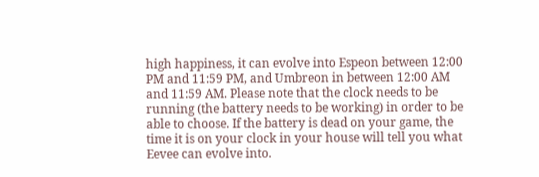high happiness, it can evolve into Espeon between 12:00 PM and 11:59 PM, and Umbreon in between 12:00 AM and 11:59 AM. Please note that the clock needs to be running (the battery needs to be working) in order to be able to choose. If the battery is dead on your game, the time it is on your clock in your house will tell you what Eevee can evolve into.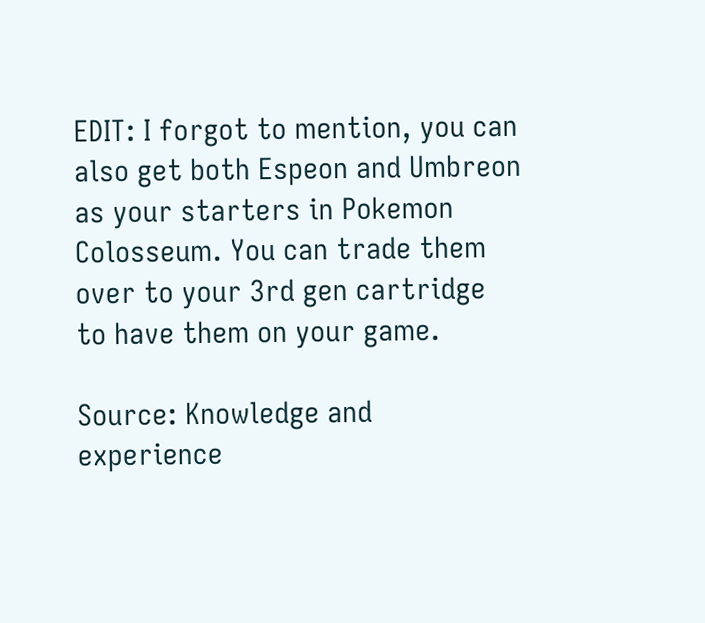EDIT: I forgot to mention, you can also get both Espeon and Umbreon as your starters in Pokemon Colosseum. You can trade them over to your 3rd gen cartridge to have them on your game.

Source: Knowledge and experience